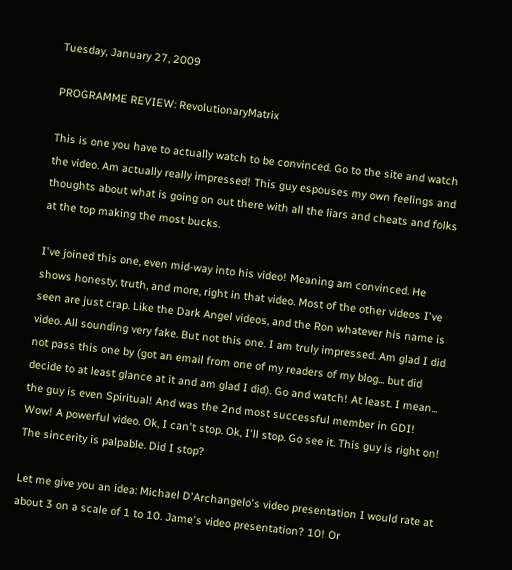Tuesday, January 27, 2009

PROGRAMME REVIEW: RevolutionaryMatrix

This is one you have to actually watch to be convinced. Go to the site and watch the video. Am actually really impressed! This guy espouses my own feelings and thoughts about what is going on out there with all the liars and cheats and folks at the top making the most bucks.

I've joined this one, even mid-way into his video! Meaning am convinced. He shows honesty, truth, and more, right in that video. Most of the other videos I've seen are just crap. Like the Dark Angel videos, and the Ron whatever his name is video. All sounding very fake. But not this one. I am truly impressed. Am glad I did not pass this one by (got an email from one of my readers of my blog... but did decide to at least glance at it and am glad I did). Go and watch! At least. I mean... the guy is even Spiritual! And was the 2nd most successful member in GDI! Wow! A powerful video. Ok, I can't stop. Ok, I'll stop. Go see it. This guy is right on! The sincerity is palpable. Did I stop?

Let me give you an idea: Michael D'Archangelo's video presentation I would rate at about 3 on a scale of 1 to 10. Jame's video presentation? 10! Or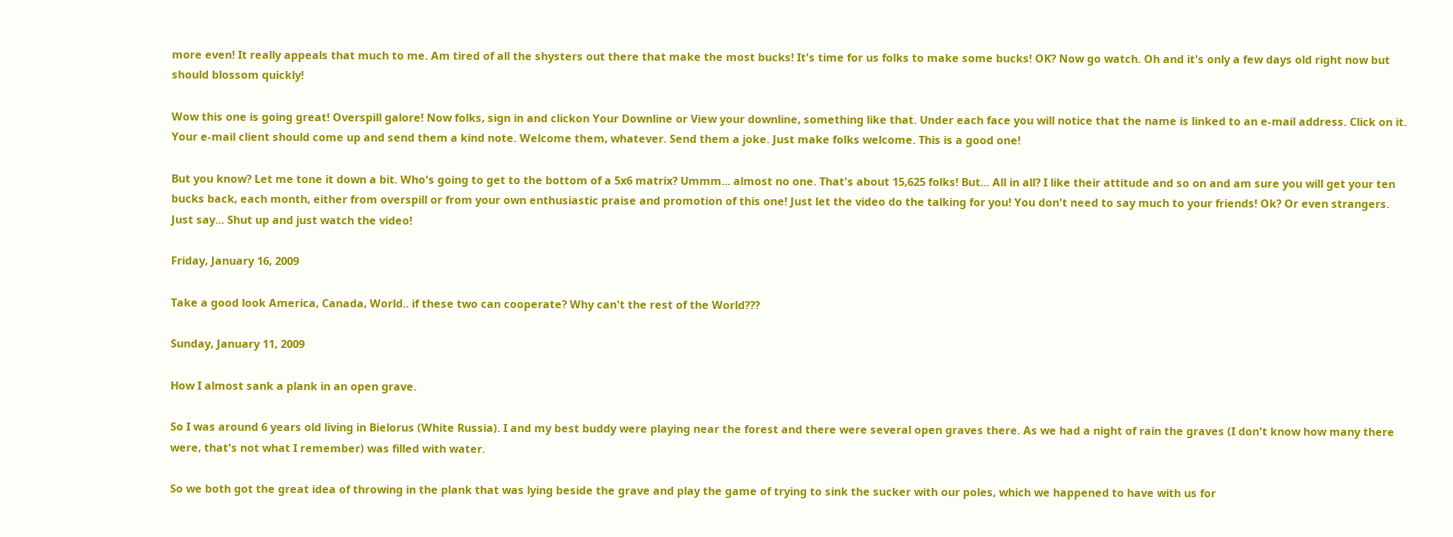more even! It really appeals that much to me. Am tired of all the shysters out there that make the most bucks! It's time for us folks to make some bucks! OK? Now go watch. Oh and it's only a few days old right now but should blossom quickly!

Wow this one is going great! Overspill galore! Now folks, sign in and clickon Your Downline or View your downline, something like that. Under each face you will notice that the name is linked to an e-mail address. Click on it. Your e-mail client should come up and send them a kind note. Welcome them, whatever. Send them a joke. Just make folks welcome. This is a good one!

But you know? Let me tone it down a bit. Who's going to get to the bottom of a 5x6 matrix? Ummm... almost no one. That's about 15,625 folks! But... All in all? I like their attitude and so on and am sure you will get your ten bucks back, each month, either from overspill or from your own enthusiastic praise and promotion of this one! Just let the video do the talking for you! You don't need to say much to your friends! Ok? Or even strangers. Just say... Shut up and just watch the video!

Friday, January 16, 2009

Take a good look America, Canada, World.. if these two can cooperate? Why can't the rest of the World???

Sunday, January 11, 2009

How I almost sank a plank in an open grave.

So I was around 6 years old living in Bielorus (White Russia). I and my best buddy were playing near the forest and there were several open graves there. As we had a night of rain the graves (I don't know how many there were, that's not what I remember) was filled with water.

So we both got the great idea of throwing in the plank that was lying beside the grave and play the game of trying to sink the sucker with our poles, which we happened to have with us for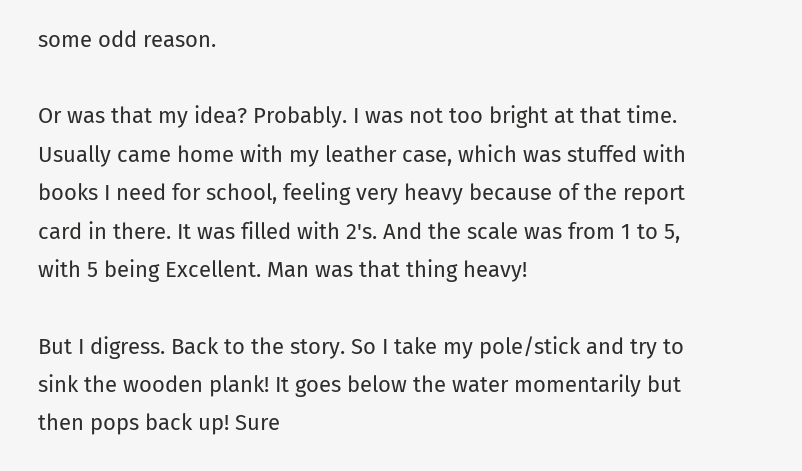some odd reason.

Or was that my idea? Probably. I was not too bright at that time. Usually came home with my leather case, which was stuffed with books I need for school, feeling very heavy because of the report card in there. It was filled with 2's. And the scale was from 1 to 5, with 5 being Excellent. Man was that thing heavy!

But I digress. Back to the story. So I take my pole/stick and try to sink the wooden plank! It goes below the water momentarily but then pops back up! Sure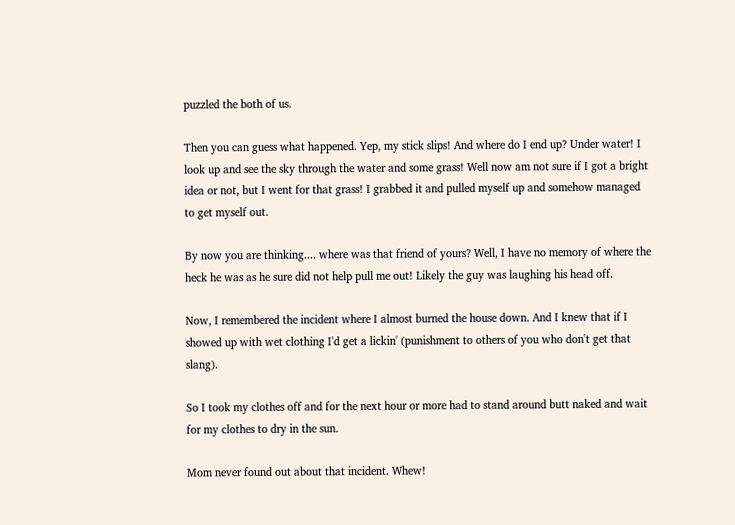puzzled the both of us.

Then you can guess what happened. Yep, my stick slips! And where do I end up? Under water! I look up and see the sky through the water and some grass! Well now am not sure if I got a bright idea or not, but I went for that grass! I grabbed it and pulled myself up and somehow managed to get myself out.

By now you are thinking.... where was that friend of yours? Well, I have no memory of where the heck he was as he sure did not help pull me out! Likely the guy was laughing his head off.

Now, I remembered the incident where I almost burned the house down. And I knew that if I showed up with wet clothing I'd get a lickin' (punishment to others of you who don't get that slang).

So I took my clothes off and for the next hour or more had to stand around butt naked and wait for my clothes to dry in the sun.

Mom never found out about that incident. Whew!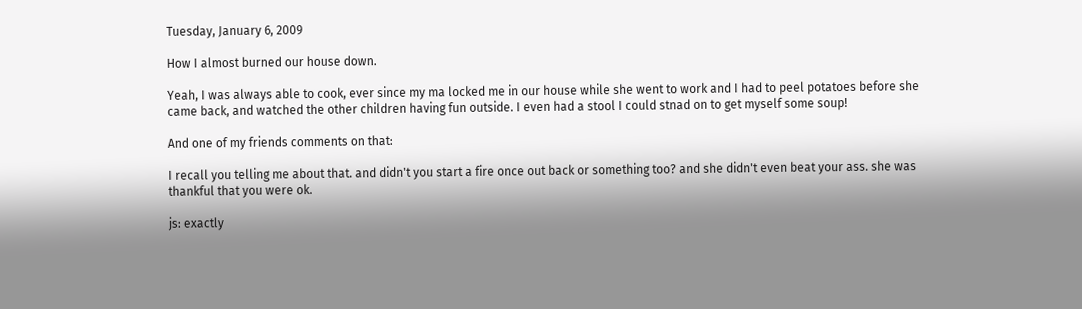Tuesday, January 6, 2009

How I almost burned our house down.

Yeah, I was always able to cook, ever since my ma locked me in our house while she went to work and I had to peel potatoes before she came back, and watched the other children having fun outside. I even had a stool I could stnad on to get myself some soup!

And one of my friends comments on that:

I recall you telling me about that. and didn't you start a fire once out back or something too? and she didn't even beat your ass. she was thankful that you were ok.

js: exactly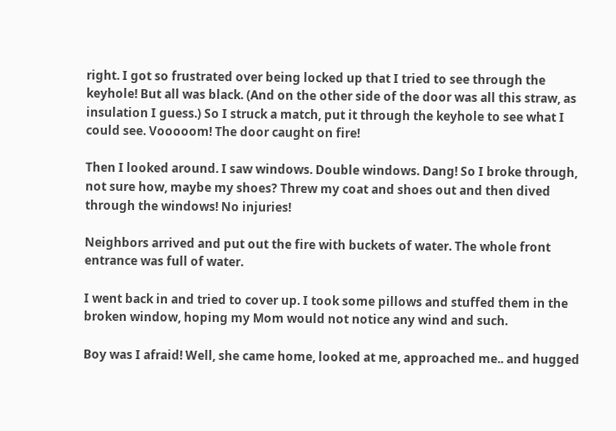right. I got so frustrated over being locked up that I tried to see through the keyhole! But all was black. (And on the other side of the door was all this straw, as insulation I guess.) So I struck a match, put it through the keyhole to see what I could see. Vooooom! The door caught on fire!

Then I looked around. I saw windows. Double windows. Dang! So I broke through, not sure how, maybe my shoes? Threw my coat and shoes out and then dived through the windows! No injuries!

Neighbors arrived and put out the fire with buckets of water. The whole front entrance was full of water.

I went back in and tried to cover up. I took some pillows and stuffed them in the broken window, hoping my Mom would not notice any wind and such.

Boy was I afraid! Well, she came home, looked at me, approached me.. and hugged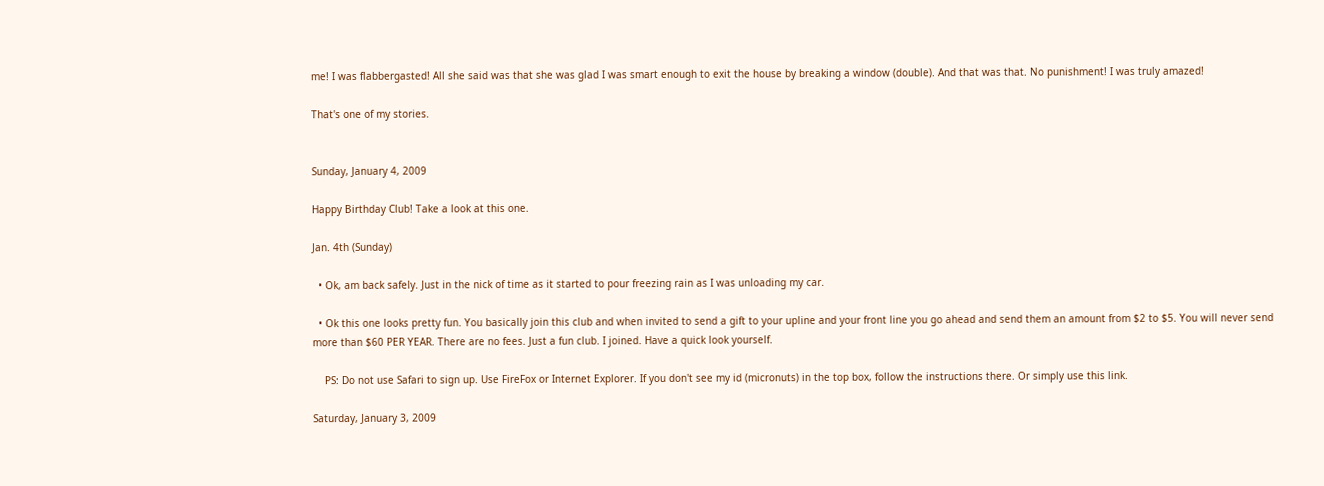me! I was flabbergasted! All she said was that she was glad I was smart enough to exit the house by breaking a window (double). And that was that. No punishment! I was truly amazed!

That's one of my stories.


Sunday, January 4, 2009

Happy Birthday Club! Take a look at this one.

Jan. 4th (Sunday)

  • Ok, am back safely. Just in the nick of time as it started to pour freezing rain as I was unloading my car.

  • Ok this one looks pretty fun. You basically join this club and when invited to send a gift to your upline and your front line you go ahead and send them an amount from $2 to $5. You will never send more than $60 PER YEAR. There are no fees. Just a fun club. I joined. Have a quick look yourself.

    PS: Do not use Safari to sign up. Use FireFox or Internet Explorer. If you don't see my id (micronuts) in the top box, follow the instructions there. Or simply use this link.

Saturday, January 3, 2009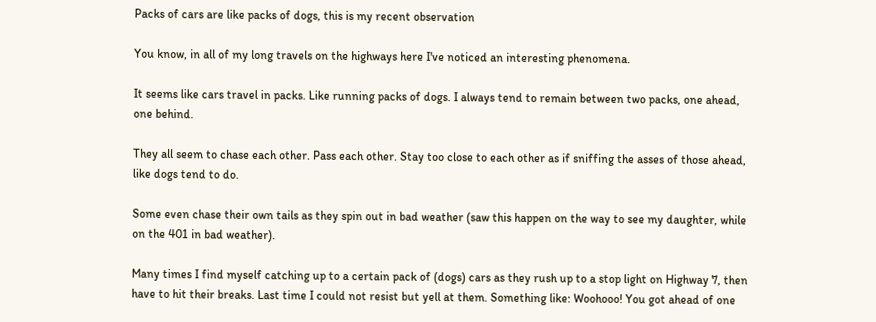Packs of cars are like packs of dogs, this is my recent observation

You know, in all of my long travels on the highways here I've noticed an interesting phenomena.

It seems like cars travel in packs. Like running packs of dogs. I always tend to remain between two packs, one ahead, one behind.

They all seem to chase each other. Pass each other. Stay too close to each other as if sniffing the asses of those ahead, like dogs tend to do.

Some even chase their own tails as they spin out in bad weather (saw this happen on the way to see my daughter, while on the 401 in bad weather).

Many times I find myself catching up to a certain pack of (dogs) cars as they rush up to a stop light on Highway 7, then have to hit their breaks. Last time I could not resist but yell at them. Something like: Woohooo! You got ahead of one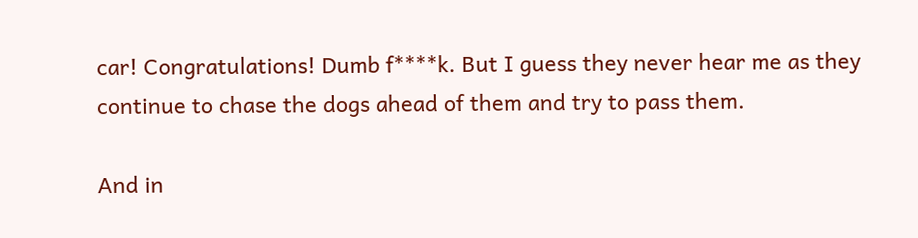car! Congratulations! Dumb f****k. But I guess they never hear me as they continue to chase the dogs ahead of them and try to pass them.

And in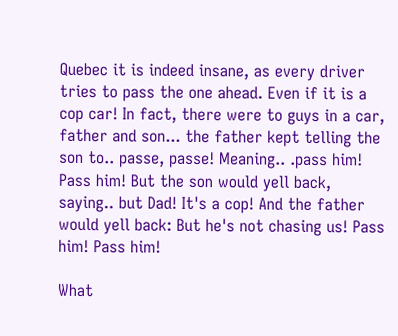Quebec it is indeed insane, as every driver tries to pass the one ahead. Even if it is a cop car! In fact, there were to guys in a car, father and son... the father kept telling the son to.. passe, passe! Meaning.. .pass him! Pass him! But the son would yell back, saying.. but Dad! It's a cop! And the father would yell back: But he's not chasing us! Pass him! Pass him!

What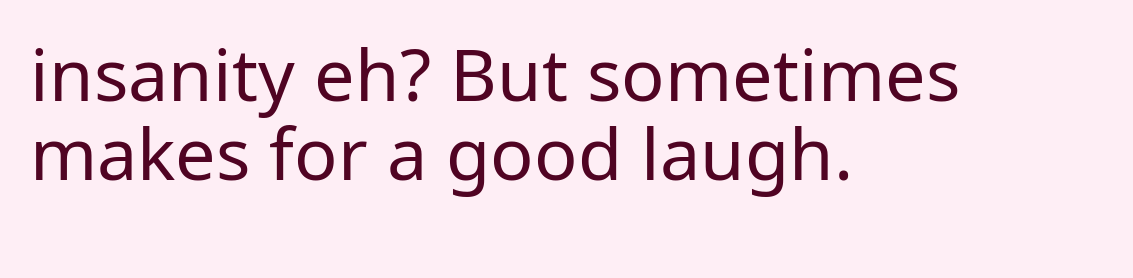insanity eh? But sometimes makes for a good laugh.